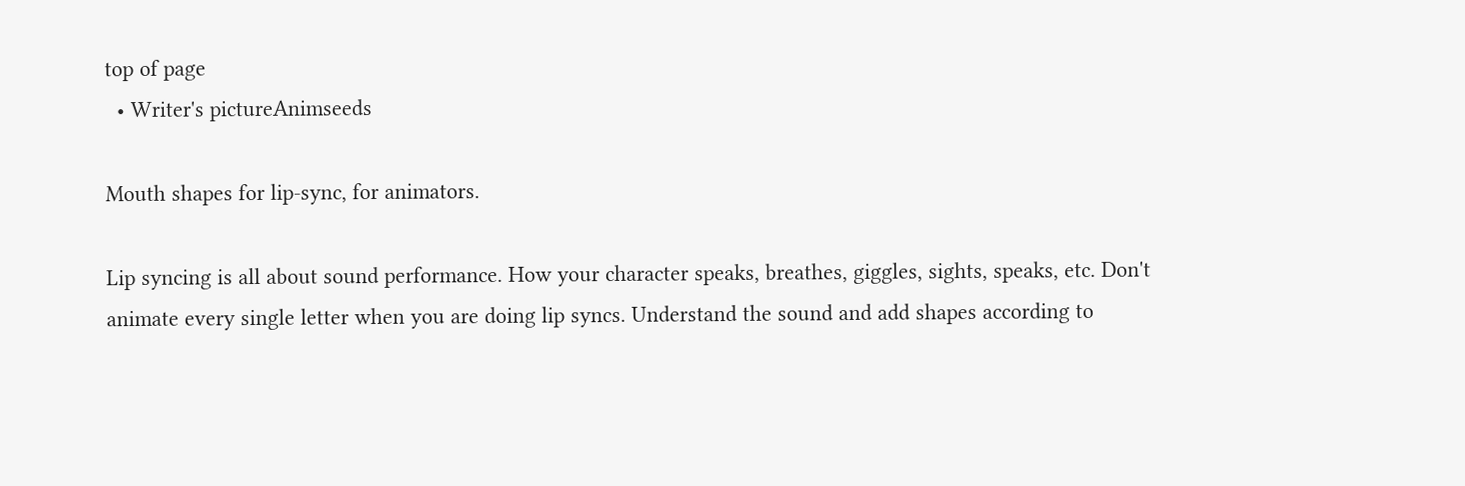top of page
  • Writer's pictureAnimseeds

Mouth shapes for lip-sync, for animators.

Lip syncing is all about sound performance. How your character speaks, breathes, giggles, sights, speaks, etc. Don't animate every single letter when you are doing lip syncs. Understand the sound and add shapes according to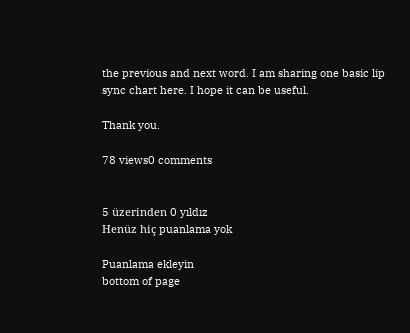the previous and next word. I am sharing one basic lip sync chart here. I hope it can be useful.

Thank you.

78 views0 comments


5 üzerinden 0 yıldız
Henüz hiç puanlama yok

Puanlama ekleyin
bottom of page